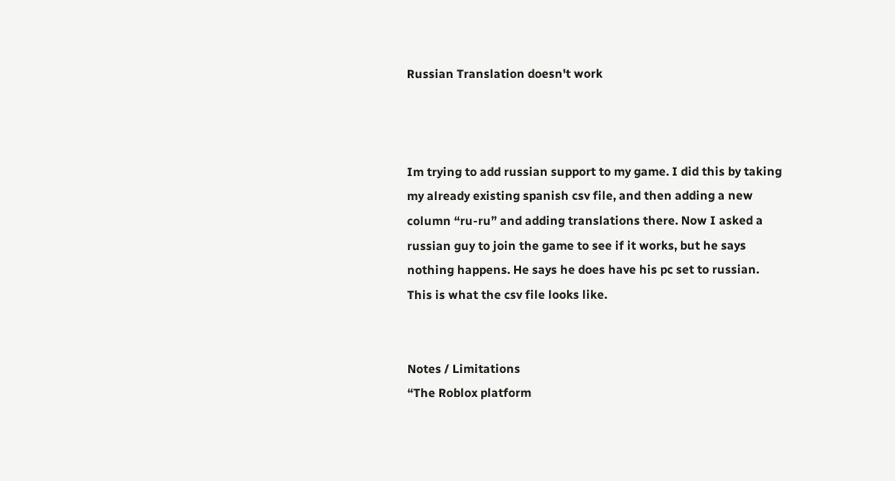Russian Translation doesn't work



Im trying to add russian support to my game. I did this by taking my already existing spanish csv file, and then adding a new column “ru-ru” and adding translations there. Now I asked a russian guy to join the game to see if it works, but he says nothing happens. He says he does have his pc set to russian. This is what the csv file looks like.


Notes / Limitations
“The Roblox platform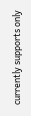currently supports only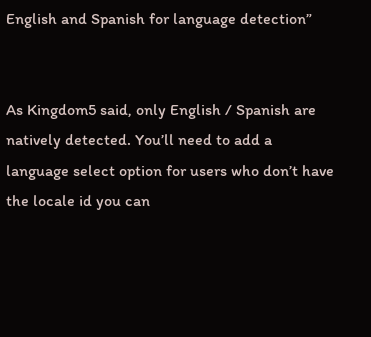English and Spanish for language detection”


As Kingdom5 said, only English / Spanish are natively detected. You’ll need to add a language select option for users who don’t have the locale id you can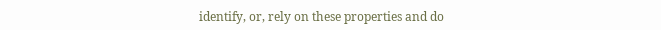identify, or, rely on these properties and do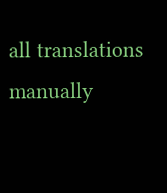all translations manually